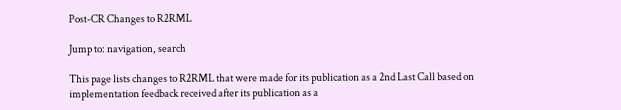Post-CR Changes to R2RML

Jump to: navigation, search

This page lists changes to R2RML that were made for its publication as a 2nd Last Call based on implementation feedback received after its publication as a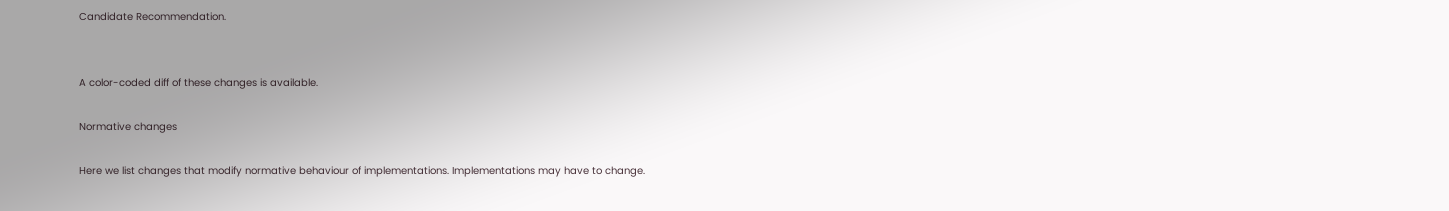Candidate Recommendation.


A color-coded diff of these changes is available.

Normative changes

Here we list changes that modify normative behaviour of implementations. Implementations may have to change.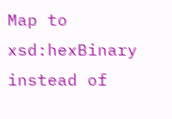Map to xsd:hexBinary instead of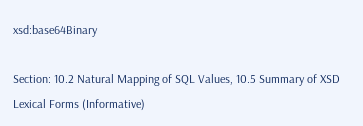xsd:base64Binary

Section: 10.2 Natural Mapping of SQL Values, 10.5 Summary of XSD Lexical Forms (Informative)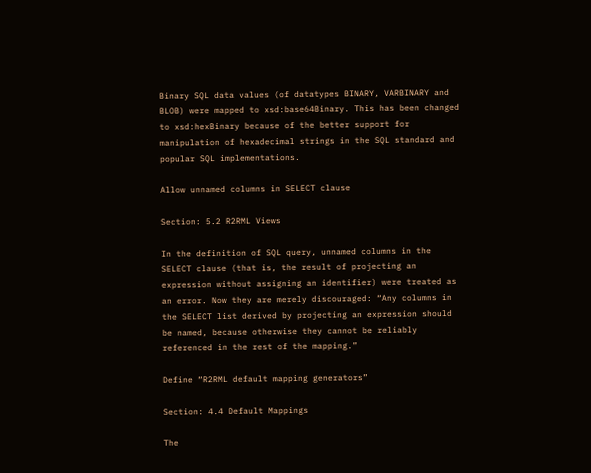Binary SQL data values (of datatypes BINARY, VARBINARY and BLOB) were mapped to xsd:base64Binary. This has been changed to xsd:hexBinary because of the better support for manipulation of hexadecimal strings in the SQL standard and popular SQL implementations.

Allow unnamed columns in SELECT clause

Section: 5.2 R2RML Views

In the definition of SQL query, unnamed columns in the SELECT clause (that is, the result of projecting an expression without assigning an identifier) were treated as an error. Now they are merely discouraged: “Any columns in the SELECT list derived by projecting an expression should be named, because otherwise they cannot be reliably referenced in the rest of the mapping.”

Define “R2RML default mapping generators”

Section: 4.4 Default Mappings

The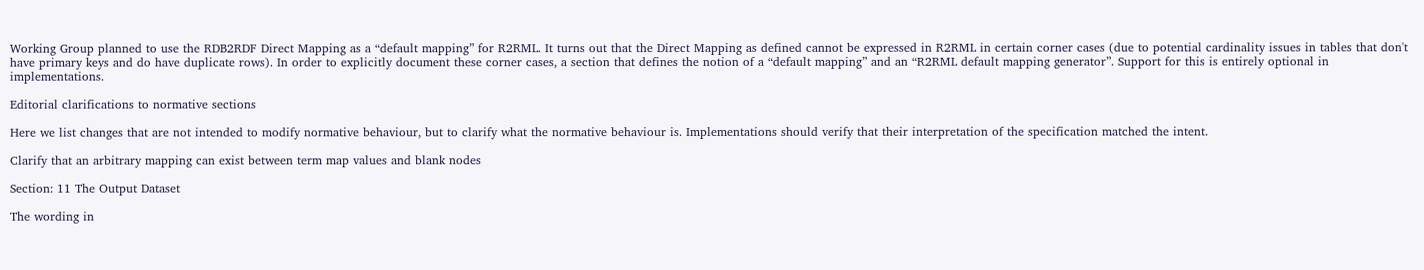Working Group planned to use the RDB2RDF Direct Mapping as a “default mapping” for R2RML. It turns out that the Direct Mapping as defined cannot be expressed in R2RML in certain corner cases (due to potential cardinality issues in tables that don't have primary keys and do have duplicate rows). In order to explicitly document these corner cases, a section that defines the notion of a “default mapping” and an “R2RML default mapping generator”. Support for this is entirely optional in implementations.

Editorial clarifications to normative sections

Here we list changes that are not intended to modify normative behaviour, but to clarify what the normative behaviour is. Implementations should verify that their interpretation of the specification matched the intent.

Clarify that an arbitrary mapping can exist between term map values and blank nodes

Section: 11 The Output Dataset

The wording in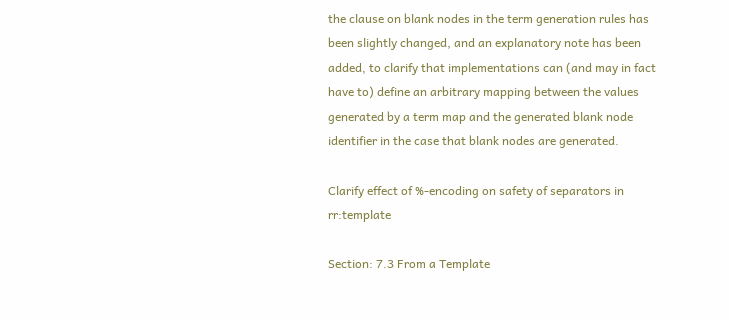the clause on blank nodes in the term generation rules has been slightly changed, and an explanatory note has been added, to clarify that implementations can (and may in fact have to) define an arbitrary mapping between the values generated by a term map and the generated blank node identifier in the case that blank nodes are generated.

Clarify effect of %-encoding on safety of separators in rr:template

Section: 7.3 From a Template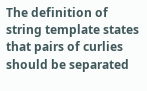The definition of string template states that pairs of curlies should be separated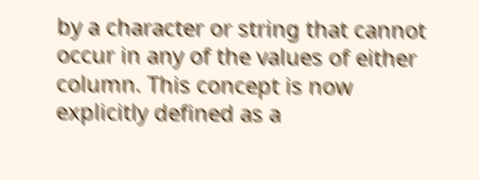by a character or string that cannot occur in any of the values of either column. This concept is now explicitly defined as a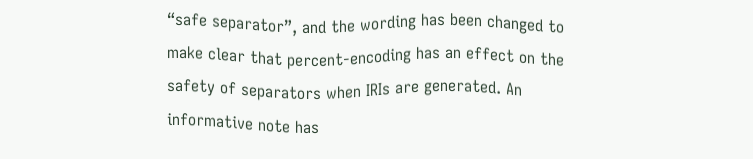“safe separator”, and the wording has been changed to make clear that percent-encoding has an effect on the safety of separators when IRIs are generated. An informative note has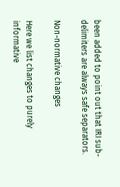been added to point out that IRI sub-delimiters are always safe separators.

Non-normative changes

Here we list changes to purely informative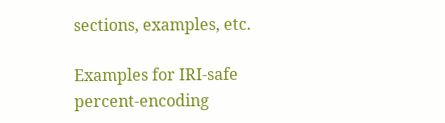sections, examples, etc.

Examples for IRI-safe percent-encoding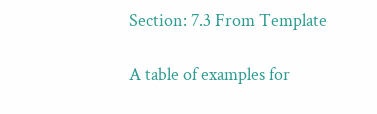Section: 7.3 From Template

A table of examples for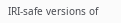IRI-safe versions of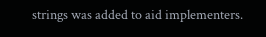strings was added to aid implementers.